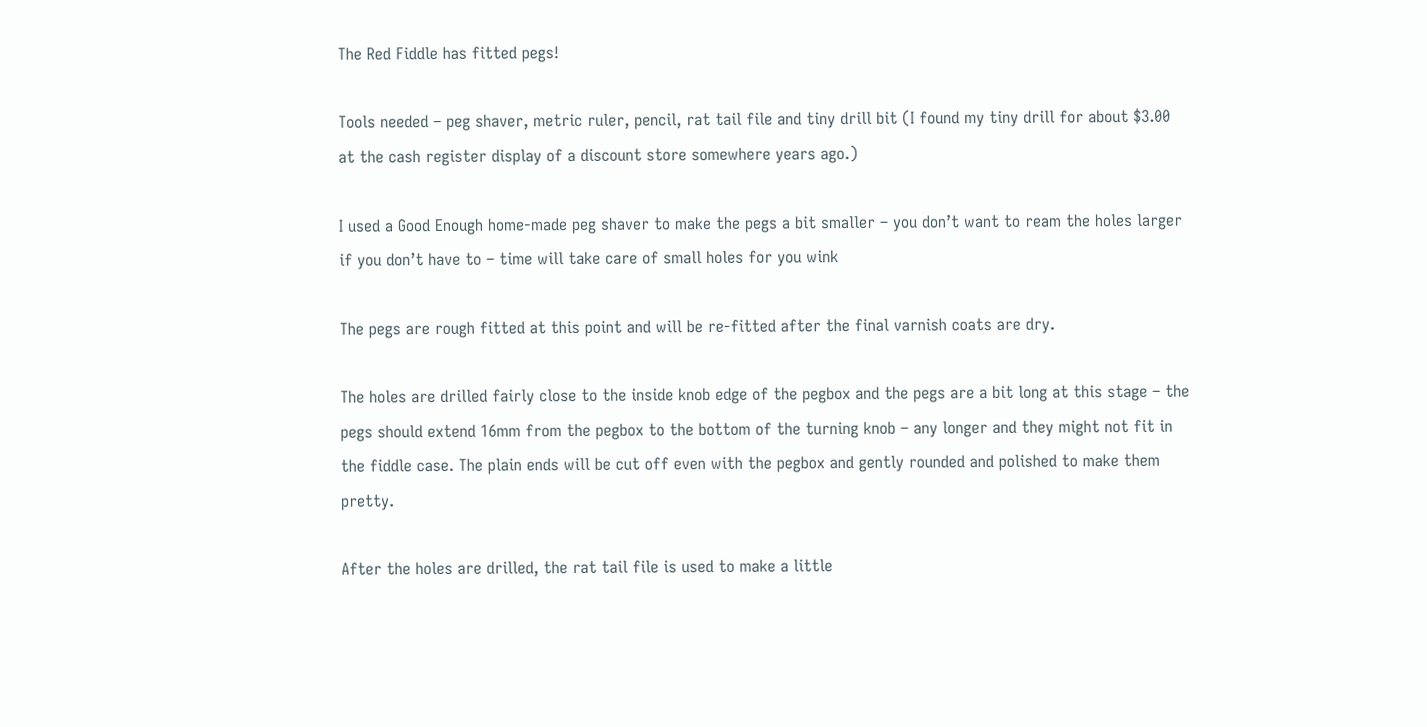The Red Fiddle has fitted pegs!

Tools needed – peg shaver, metric ruler, pencil, rat tail file and tiny drill bit (I found my tiny drill for about $3.00 at the cash register display of a discount store somewhere years ago.)

I used a Good Enough home-made peg shaver to make the pegs a bit smaller – you don’t want to ream the holes larger if you don’t have to – time will take care of small holes for you wink

The pegs are rough fitted at this point and will be re-fitted after the final varnish coats are dry.

The holes are drilled fairly close to the inside knob edge of the pegbox and the pegs are a bit long at this stage – the pegs should extend 16mm from the pegbox to the bottom of the turning knob – any longer and they might not fit in the fiddle case. The plain ends will be cut off even with the pegbox and gently rounded and polished to make them pretty.

After the holes are drilled, the rat tail file is used to make a little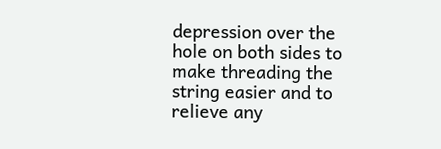depression over the hole on both sides to make threading the string easier and to relieve any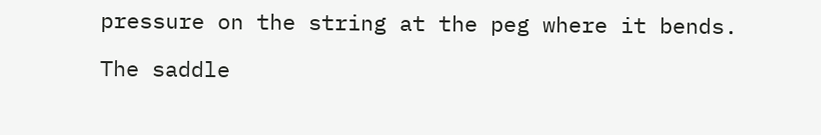pressure on the string at the peg where it bends.

The saddle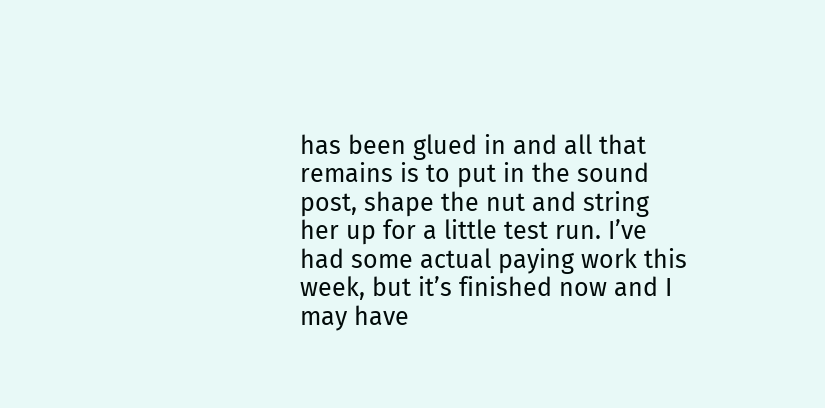has been glued in and all that remains is to put in the sound post, shape the nut and string her up for a little test run. I’ve had some actual paying work this week, but it’s finished now and I may have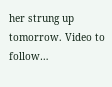her strung up tomorrow. Video to follow…